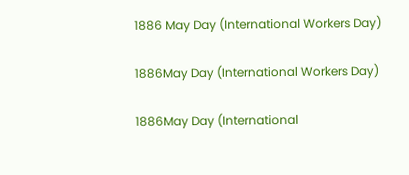1886 May Day (International Workers Day)

1886May Day (International Workers Day)

1886May Day (International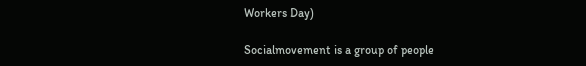Workers Day)

Socialmovement is a group of people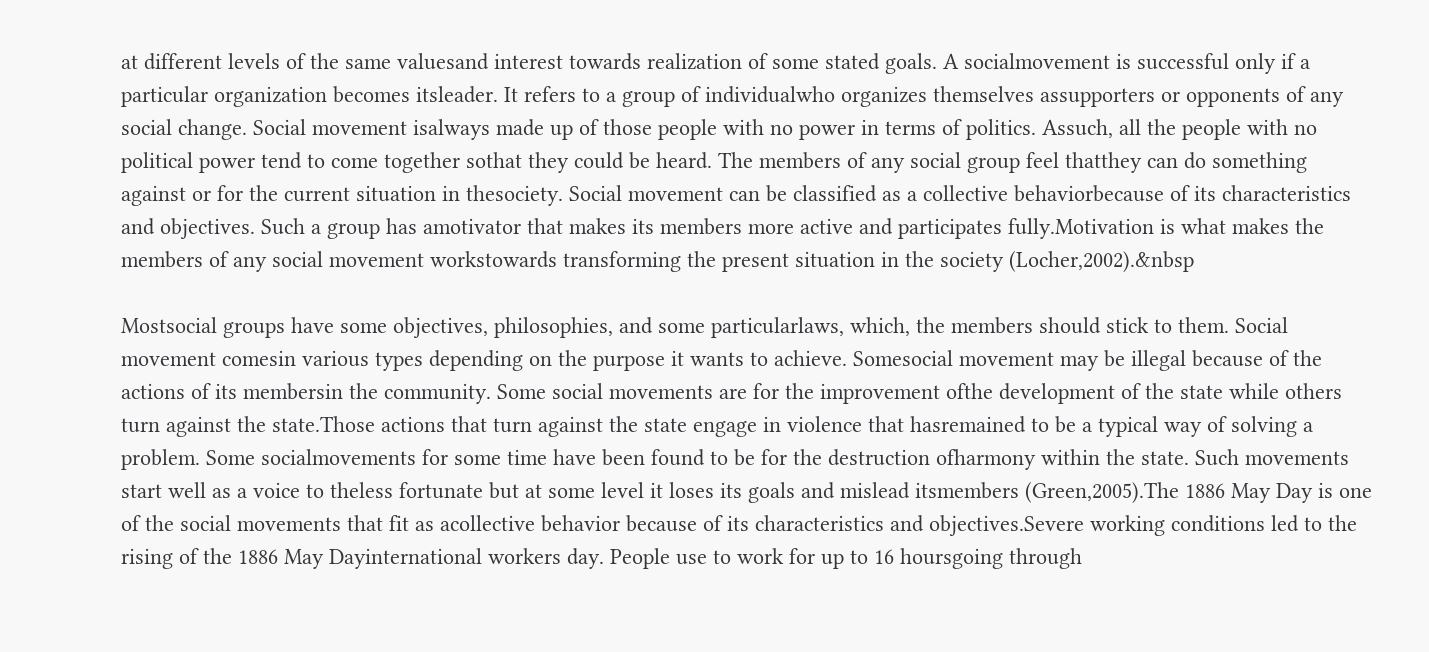at different levels of the same valuesand interest towards realization of some stated goals. A socialmovement is successful only if a particular organization becomes itsleader. It refers to a group of individualwho organizes themselves assupporters or opponents of any social change. Social movement isalways made up of those people with no power in terms of politics. Assuch, all the people with no political power tend to come together sothat they could be heard. The members of any social group feel thatthey can do something against or for the current situation in thesociety. Social movement can be classified as a collective behaviorbecause of its characteristics and objectives. Such a group has amotivator that makes its members more active and participates fully.Motivation is what makes the members of any social movement workstowards transforming the present situation in the society (Locher,2002).&nbsp

Mostsocial groups have some objectives, philosophies, and some particularlaws, which, the members should stick to them. Social movement comesin various types depending on the purpose it wants to achieve. Somesocial movement may be illegal because of the actions of its membersin the community. Some social movements are for the improvement ofthe development of the state while others turn against the state.Those actions that turn against the state engage in violence that hasremained to be a typical way of solving a problem. Some socialmovements for some time have been found to be for the destruction ofharmony within the state. Such movements start well as a voice to theless fortunate but at some level it loses its goals and mislead itsmembers (Green,2005).The 1886 May Day is one of the social movements that fit as acollective behavior because of its characteristics and objectives.Severe working conditions led to the rising of the 1886 May Dayinternational workers day. People use to work for up to 16 hoursgoing through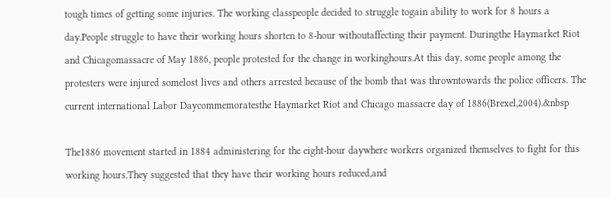tough times of getting some injuries. The working classpeople decided to struggle togain ability to work for 8 hours a day.People struggle to have their working hours shorten to 8-hour withoutaffecting their payment. Duringthe Haymarket Riot and Chicagomassacre of May 1886, people protested for the change in workinghours.At this day, some people among the protesters were injured somelost lives and others arrested because of the bomb that was throwntowards the police officers. The current international Labor Daycommemoratesthe Haymarket Riot and Chicago massacre day of 1886(Brexel,2004).&nbsp

The1886 movement started in 1884 administering for the eight-hour daywhere workers organized themselves to fight for this working hours.They suggested that they have their working hours reduced,and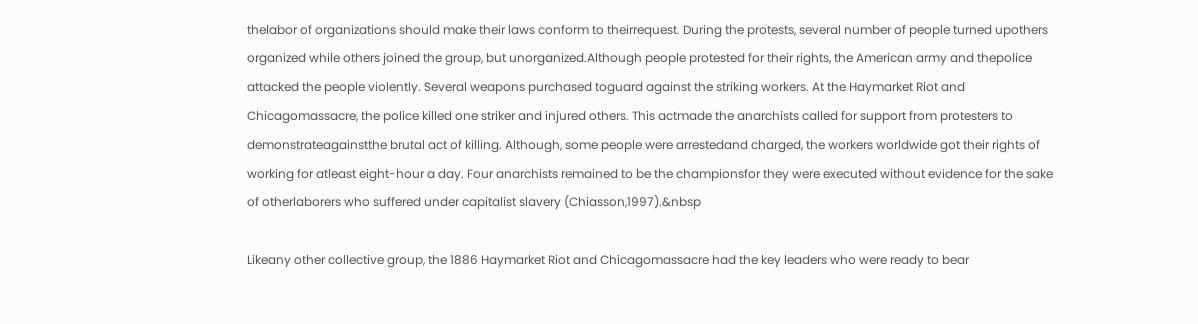thelabor of organizations should make their laws conform to theirrequest. During the protests, several number of people turned upothers organized while others joined the group, but unorganized.Although people protested for their rights, the American army and thepolice attacked the people violently. Several weapons purchased toguard against the striking workers. At the Haymarket Riot and Chicagomassacre, the police killed one striker and injured others. This actmade the anarchists called for support from protesters to demonstrateagainstthe brutal act of killing. Although, some people were arrestedand charged, the workers worldwide got their rights of working for atleast eight-hour a day. Four anarchists remained to be the championsfor they were executed without evidence for the sake of otherlaborers who suffered under capitalist slavery (Chiasson,1997).&nbsp

Likeany other collective group, the 1886 Haymarket Riot and Chicagomassacre had the key leaders who were ready to bear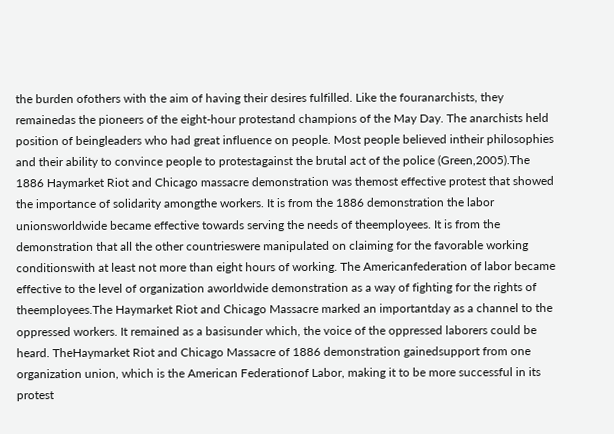the burden ofothers with the aim of having their desires fulfilled. Like the fouranarchists, they remainedas the pioneers of the eight-hour protestand champions of the May Day. The anarchists held position of beingleaders who had great influence on people. Most people believed intheir philosophies and their ability to convince people to protestagainst the brutal act of the police (Green,2005).The 1886 Haymarket Riot and Chicago massacre demonstration was themost effective protest that showed the importance of solidarity amongthe workers. It is from the 1886 demonstration the labor unionsworldwide became effective towards serving the needs of theemployees. It is from the demonstration that all the other countrieswere manipulated on claiming for the favorable working conditionswith at least not more than eight hours of working. The Americanfederation of labor became effective to the level of organization aworldwide demonstration as a way of fighting for the rights of theemployees.The Haymarket Riot and Chicago Massacre marked an importantday as a channel to the oppressed workers. It remained as a basisunder which, the voice of the oppressed laborers could be heard. TheHaymarket Riot and Chicago Massacre of 1886 demonstration gainedsupport from one organization union, which is the American Federationof Labor, making it to be more successful in its protest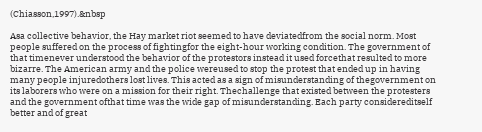(Chiasson,1997).&nbsp

Asa collective behavior, the Hay market riot seemed to have deviatedfrom the social norm. Most people suffered on the process of fightingfor the eight-hour working condition. The government of that timenever understood the behavior of the protestors instead it used forcethat resulted to more bizarre. The American army and the police wereused to stop the protest that ended up in having many people injuredothers lost lives. This acted as a sign of misunderstanding of thegovernment on its laborers who were on a mission for their right. Thechallenge that existed between the protesters and the government ofthat time was the wide gap of misunderstanding. Each party considereditself better and of great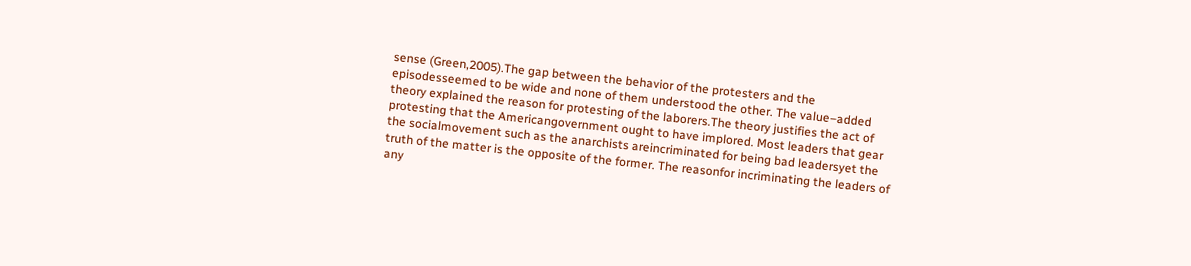sense (Green,2005).The gap between the behavior of the protesters and the episodesseemed to be wide and none of them understood the other. The value–added theory explained the reason for protesting of the laborers.The theory justifies the act of protesting that the Americangovernment ought to have implored. Most leaders that gear the socialmovement such as the anarchists areincriminated for being bad leadersyet the truth of the matter is the opposite of the former. The reasonfor incriminating the leaders of any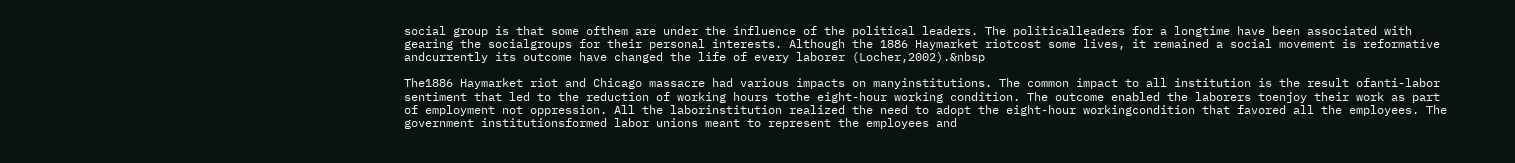social group is that some ofthem are under the influence of the political leaders. The politicalleaders for a longtime have been associated with gearing the socialgroups for their personal interests. Although the 1886 Haymarket riotcost some lives, it remained a social movement is reformative andcurrently its outcome have changed the life of every laborer (Locher,2002).&nbsp

The1886 Haymarket riot and Chicago massacre had various impacts on manyinstitutions. The common impact to all institution is the result ofanti-labor sentiment that led to the reduction of working hours tothe eight-hour working condition. The outcome enabled the laborers toenjoy their work as part of employment not oppression. All the laborinstitution realized the need to adopt the eight-hour workingcondition that favored all the employees. The government institutionsformed labor unions meant to represent the employees and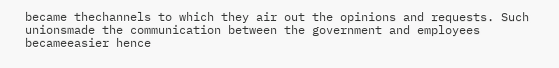became thechannels to which they air out the opinions and requests. Such unionsmade the communication between the government and employees becameeasier hence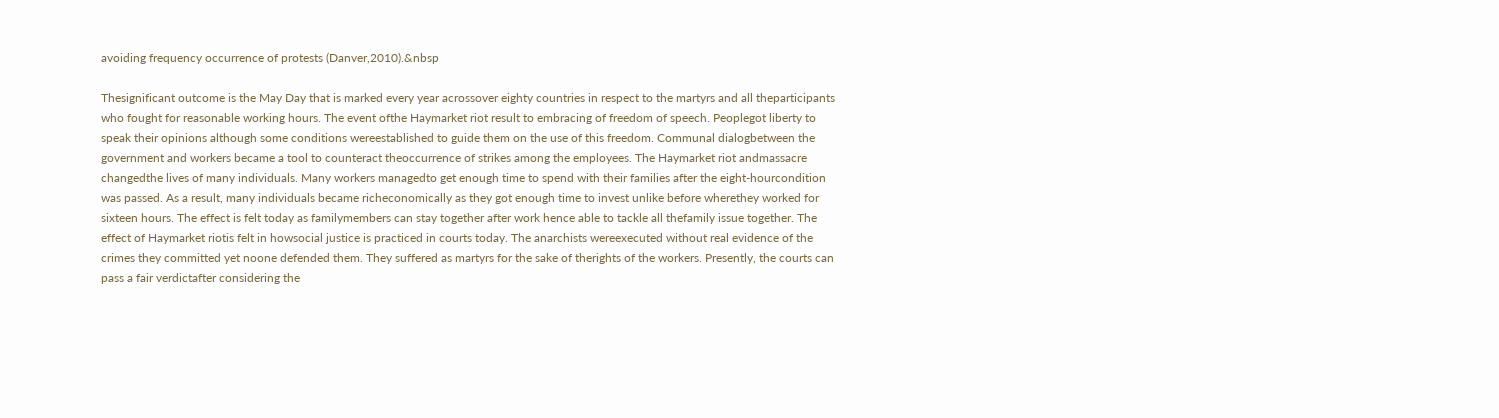avoiding frequency occurrence of protests (Danver,2010).&nbsp

Thesignificant outcome is the May Day that is marked every year acrossover eighty countries in respect to the martyrs and all theparticipants who fought for reasonable working hours. The event ofthe Haymarket riot result to embracing of freedom of speech. Peoplegot liberty to speak their opinions although some conditions wereestablished to guide them on the use of this freedom. Communal dialogbetween the government and workers became a tool to counteract theoccurrence of strikes among the employees. The Haymarket riot andmassacre changedthe lives of many individuals. Many workers managedto get enough time to spend with their families after the eight-hourcondition was passed. As a result, many individuals became richeconomically as they got enough time to invest unlike before wherethey worked for sixteen hours. The effect is felt today as familymembers can stay together after work hence able to tackle all thefamily issue together. The effect of Haymarket riotis felt in howsocial justice is practiced in courts today. The anarchists wereexecuted without real evidence of the crimes they committed yet noone defended them. They suffered as martyrs for the sake of therights of the workers. Presently, the courts can pass a fair verdictafter considering the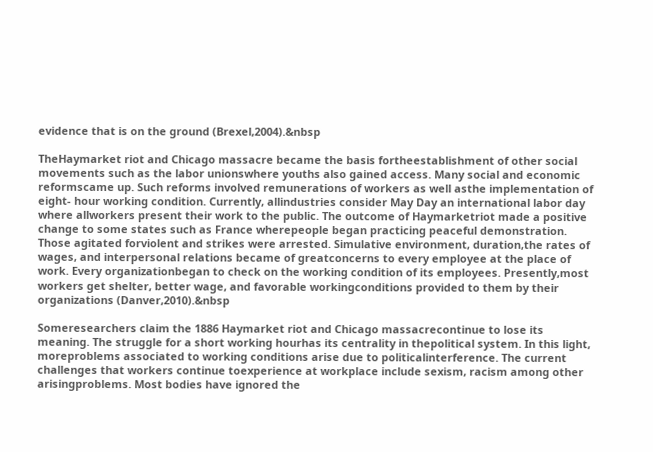evidence that is on the ground (Brexel,2004).&nbsp

TheHaymarket riot and Chicago massacre became the basis fortheestablishment of other social movements such as the labor unionswhere youths also gained access. Many social and economic reformscame up. Such reforms involved remunerations of workers as well asthe implementation of eight- hour working condition. Currently, allindustries consider May Day an international labor day where allworkers present their work to the public. The outcome of Haymarketriot made a positive change to some states such as France wherepeople began practicing peaceful demonstration. Those agitated forviolent and strikes were arrested. Simulative environment, duration,the rates of wages, and interpersonal relations became of greatconcerns to every employee at the place of work. Every organizationbegan to check on the working condition of its employees. Presently,most workers get shelter, better wage, and favorable workingconditions provided to them by their organizations (Danver,2010).&nbsp

Someresearchers claim the 1886 Haymarket riot and Chicago massacrecontinue to lose its meaning. The struggle for a short working hourhas its centrality in thepolitical system. In this light, moreproblems associated to working conditions arise due to politicalinterference. The current challenges that workers continue toexperience at workplace include sexism, racism among other arisingproblems. Most bodies have ignored the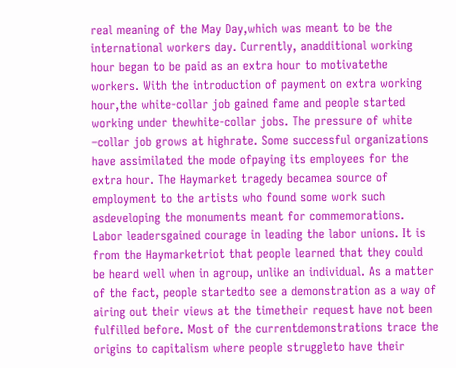real meaning of the May Day,which was meant to be the international workers day. Currently, anadditional working hour began to be paid as an extra hour to motivatethe workers. With the introduction of payment on extra working hour,the white-collar job gained fame and people started working under thewhite-collar jobs. The pressure of white –collar job grows at highrate. Some successful organizations have assimilated the mode ofpaying its employees for the extra hour. The Haymarket tragedy becamea source of employment to the artists who found some work such asdeveloping the monuments meant for commemorations. Labor leadersgained courage in leading the labor unions. It is from the Haymarketriot that people learned that they could be heard well when in agroup, unlike an individual. As a matter of the fact, people startedto see a demonstration as a way of airing out their views at the timetheir request have not been fulfilled before. Most of the currentdemonstrations trace the origins to capitalism where people struggleto have their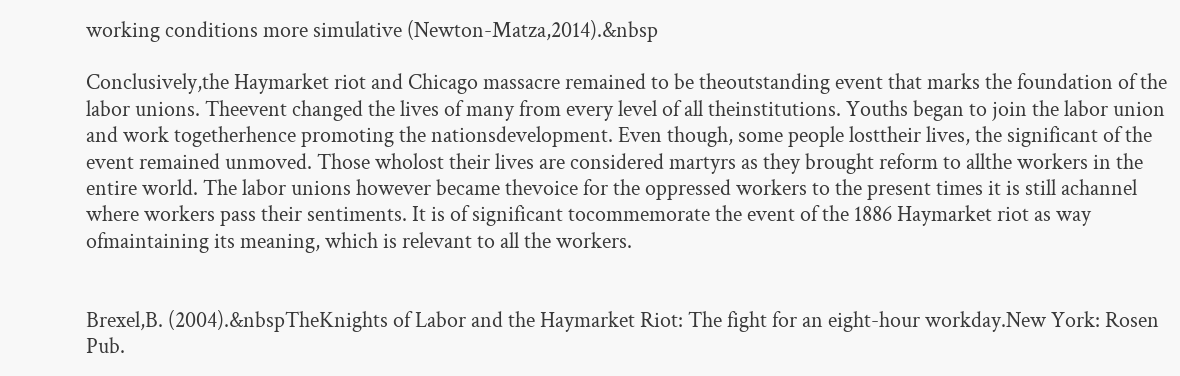working conditions more simulative (Newton-Matza,2014).&nbsp

Conclusively,the Haymarket riot and Chicago massacre remained to be theoutstanding event that marks the foundation of the labor unions. Theevent changed the lives of many from every level of all theinstitutions. Youths began to join the labor union and work togetherhence promoting the nationsdevelopment. Even though, some people losttheir lives, the significant of the event remained unmoved. Those wholost their lives are considered martyrs as they brought reform to allthe workers in the entire world. The labor unions however became thevoice for the oppressed workers to the present times it is still achannel where workers pass their sentiments. It is of significant tocommemorate the event of the 1886 Haymarket riot as way ofmaintaining its meaning, which is relevant to all the workers.


Brexel,B. (2004).&nbspTheKnights of Labor and the Haymarket Riot: The fight for an eight-hour workday.New York: Rosen Pub.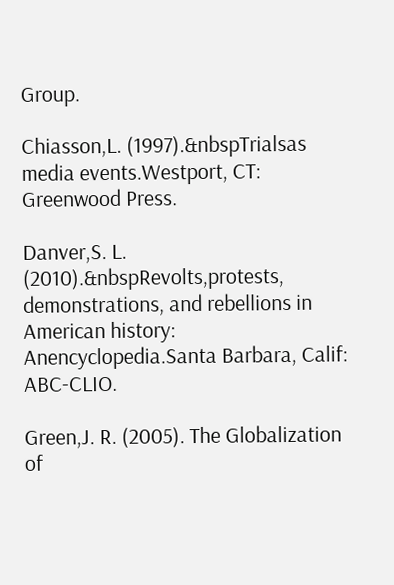Group.

Chiasson,L. (1997).&nbspTrialsas media events.Westport, CT: Greenwood Press.

Danver,S. L. (2010).&nbspRevolts,protests, demonstrations, and rebellions in American history: Anencyclopedia.Santa Barbara, Calif: ABC-CLIO.

Green,J. R. (2005). The Globalization of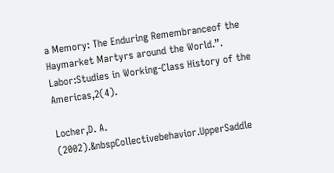a Memory: The Enduring Remembranceof the Haymarket Martyrs around the World.”. Labor:Studies in Working-Class History of the Americas,2(4).

Locher,D. A. (2002).&nbspCollectivebehavior.UpperSaddle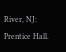River, NJ: Prentice Hall.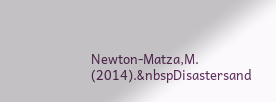Newton-Matza,M. (2014).&nbspDisastersand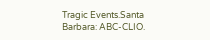Tragic Events.Santa Barbara: ABC-CLIO.